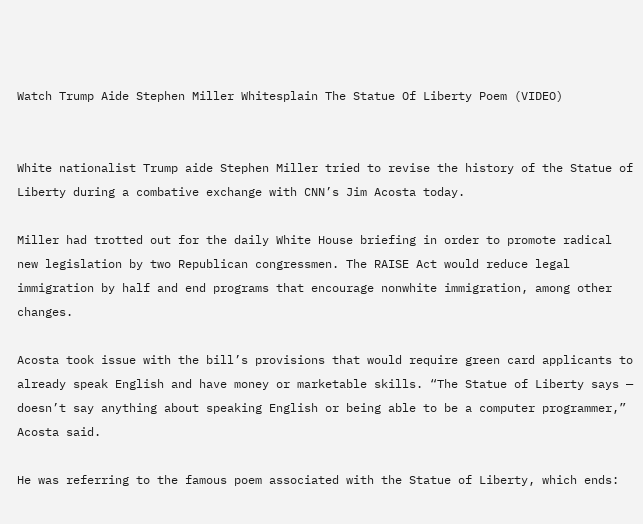Watch Trump Aide Stephen Miller Whitesplain The Statue Of Liberty Poem (VIDEO)


White nationalist Trump aide Stephen Miller tried to revise the history of the Statue of Liberty during a combative exchange with CNN’s Jim Acosta today.

Miller had trotted out for the daily White House briefing in order to promote radical new legislation by two Republican congressmen. The RAISE Act would reduce legal immigration by half and end programs that encourage nonwhite immigration, among other changes.

Acosta took issue with the bill’s provisions that would require green card applicants to already speak English and have money or marketable skills. “The Statue of Liberty says — doesn’t say anything about speaking English or being able to be a computer programmer,” Acosta said.

He was referring to the famous poem associated with the Statue of Liberty, which ends: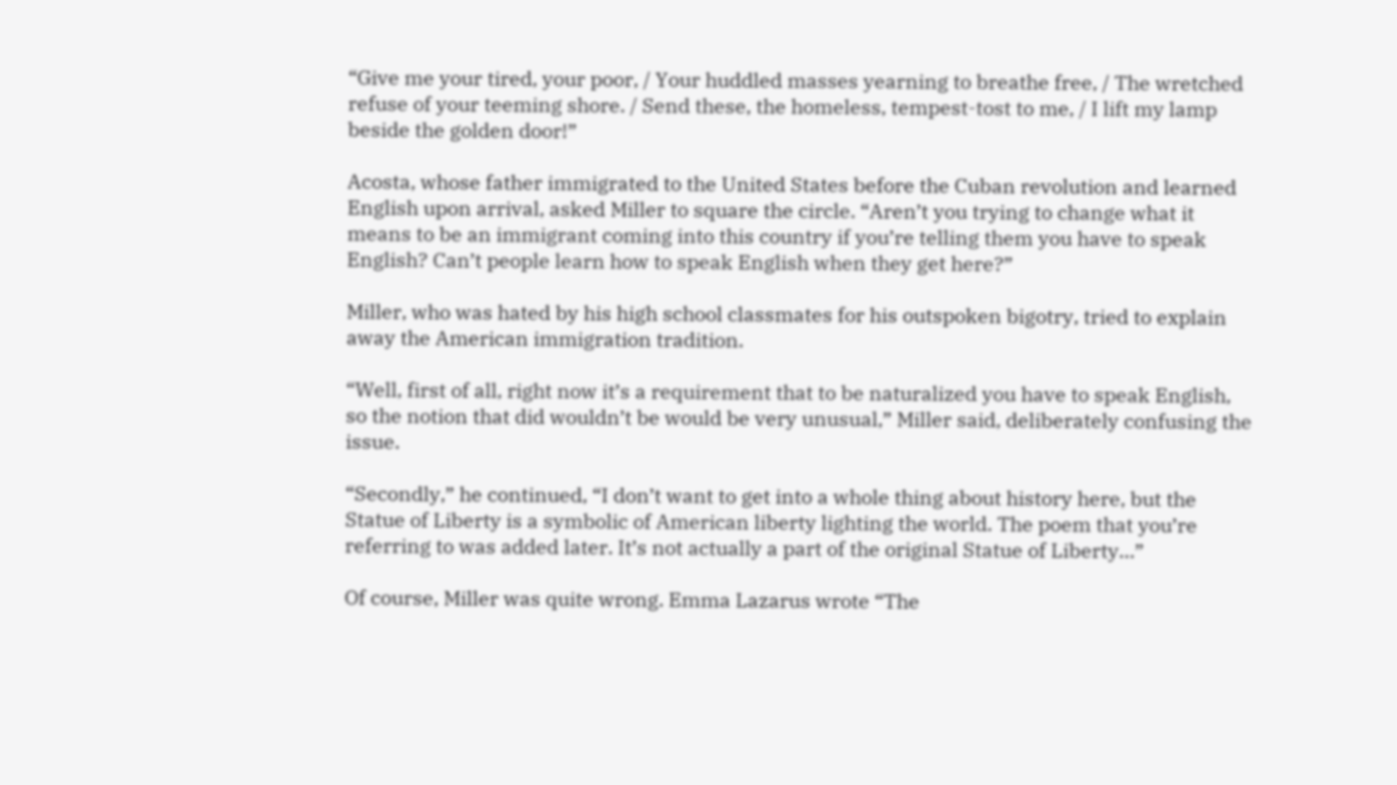“Give me your tired, your poor, / Your huddled masses yearning to breathe free, / The wretched refuse of your teeming shore. / Send these, the homeless, tempest-tost to me, / I lift my lamp beside the golden door!”

Acosta, whose father immigrated to the United States before the Cuban revolution and learned English upon arrival, asked Miller to square the circle. “Aren’t you trying to change what it means to be an immigrant coming into this country if you’re telling them you have to speak English? Can’t people learn how to speak English when they get here?”

Miller, who was hated by his high school classmates for his outspoken bigotry, tried to explain away the American immigration tradition.

“Well, first of all, right now it’s a requirement that to be naturalized you have to speak English, so the notion that did wouldn’t be would be very unusual,” Miller said, deliberately confusing the issue.

“Secondly,” he continued, “I don’t want to get into a whole thing about history here, but the Statue of Liberty is a symbolic of American liberty lighting the world. The poem that you’re referring to was added later. It’s not actually a part of the original Statue of Liberty…”

Of course, Miller was quite wrong. Emma Lazarus wrote “The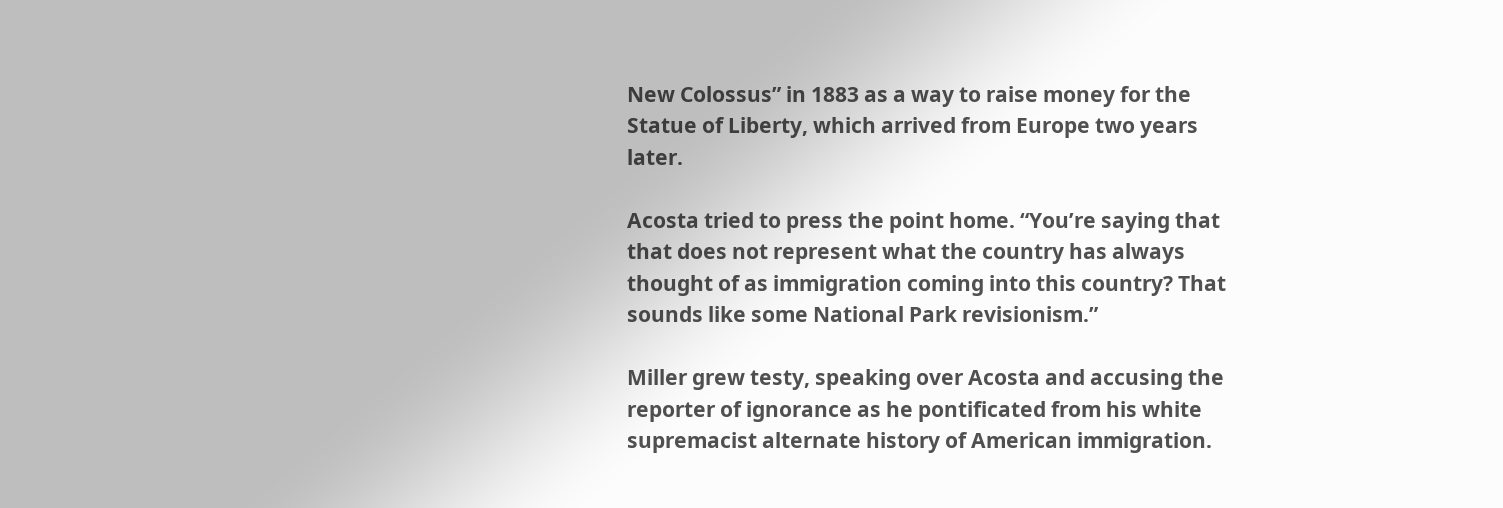New Colossus” in 1883 as a way to raise money for the Statue of Liberty, which arrived from Europe two years later.

Acosta tried to press the point home. “You’re saying that that does not represent what the country has always thought of as immigration coming into this country? That sounds like some National Park revisionism.”

Miller grew testy, speaking over Acosta and accusing the reporter of ignorance as he pontificated from his white supremacist alternate history of American immigration.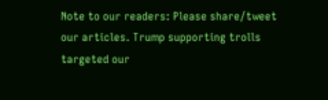Note to our readers: Please share/tweet our articles. Trump supporting trolls targeted our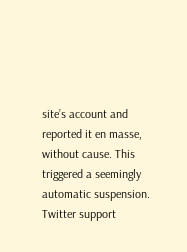site’s account and reported it en masse, without cause. This triggered a seemingly automatic suspension. Twitter support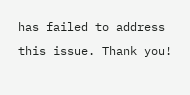has failed to address this issue. Thank you!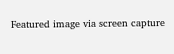Featured image via screen capture